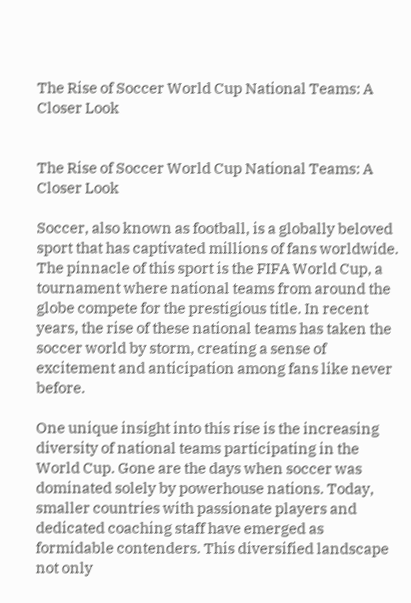The Rise of Soccer World Cup National Teams: A Closer Look


The Rise of Soccer World Cup National Teams: A Closer Look

Soccer, also known as football, is a globally beloved sport that has captivated millions of fans worldwide. The pinnacle of this sport is the FIFA World Cup, a tournament where national teams from around the globe compete for the prestigious title. In recent years, the rise of these national teams has taken the soccer world by storm, creating a sense of excitement and anticipation among fans like never before.

One unique insight into this rise is the increasing diversity of national teams participating in the World Cup. Gone are the days when soccer was dominated solely by powerhouse nations. Today, smaller countries with passionate players and dedicated coaching staff have emerged as formidable contenders. This diversified landscape not only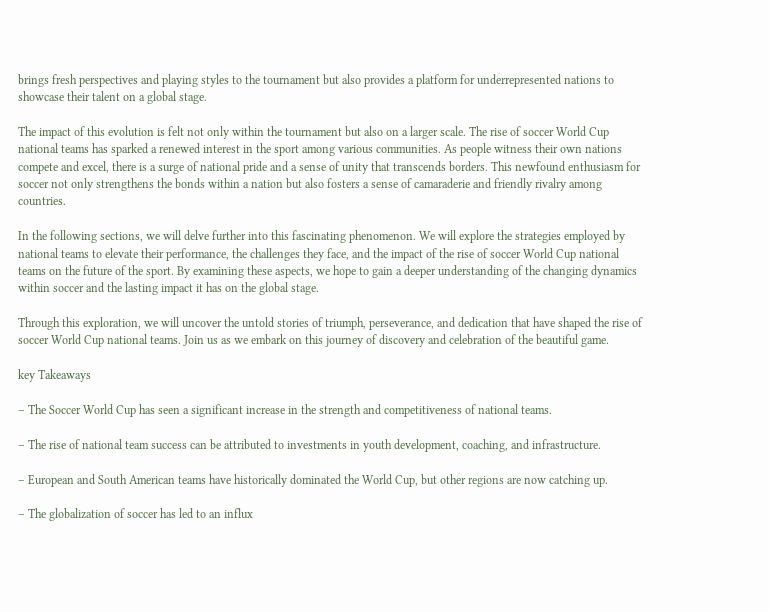brings fresh perspectives and playing styles to the tournament but also provides a platform for underrepresented nations to showcase their talent on a global stage.

The impact of this evolution is felt not only within the tournament but also on a larger scale. The rise of soccer World Cup national teams has sparked a renewed interest in the sport among various communities. As people witness their own nations compete and excel, there is a surge of national pride and a sense of unity that transcends borders. This newfound enthusiasm for soccer not only strengthens the bonds within a nation but also fosters a sense of camaraderie and friendly rivalry among countries.

In the following sections, we will delve further into this fascinating phenomenon. We will explore the strategies employed by national teams to elevate their performance, the challenges they face, and the impact of the rise of soccer World Cup national teams on the future of the sport. By examining these aspects, we hope to gain a deeper understanding of the changing dynamics within soccer and the lasting impact it has on the global stage.

Through this exploration, we will uncover the untold stories of triumph, perseverance, and dedication that have shaped the rise of soccer World Cup national teams. Join us as we embark on this journey of discovery and celebration of the beautiful game.

key Takeaways

– The Soccer World Cup has seen a significant increase in the strength and competitiveness of national teams.

– The rise of national team success can be attributed to investments in youth development, coaching, and infrastructure.

– European and South American teams have historically dominated the World Cup, but other regions are now catching up.

– The globalization of soccer has led to an influx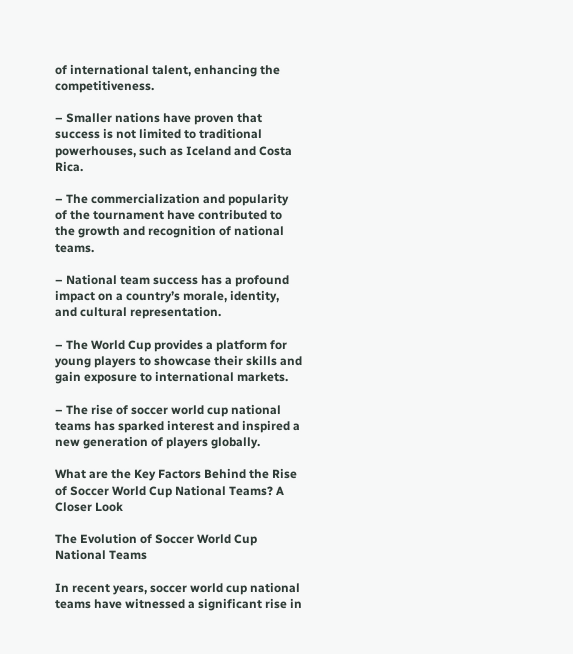of international talent, enhancing the competitiveness.

– Smaller nations have proven that success is not limited to traditional powerhouses, such as Iceland and Costa Rica.

– The commercialization and popularity of the tournament have contributed to the growth and recognition of national teams.

– National team success has a profound impact on a country’s morale, identity, and cultural representation.

– The World Cup provides a platform for young players to showcase their skills and gain exposure to international markets.

– The rise of soccer world cup national teams has sparked interest and inspired a new generation of players globally.

What are the Key Factors Behind the Rise of Soccer World Cup National Teams? A Closer Look

The Evolution of Soccer World Cup National Teams

In recent years, soccer world cup national teams have witnessed a significant rise in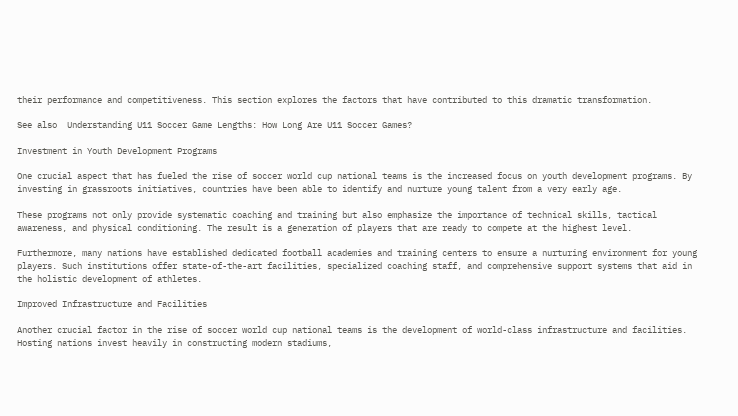their performance and competitiveness. This section explores the factors that have contributed to this dramatic transformation.

See also  Understanding U11 Soccer Game Lengths: How Long Are U11 Soccer Games?

Investment in Youth Development Programs

One crucial aspect that has fueled the rise of soccer world cup national teams is the increased focus on youth development programs. By investing in grassroots initiatives, countries have been able to identify and nurture young talent from a very early age.

These programs not only provide systematic coaching and training but also emphasize the importance of technical skills, tactical awareness, and physical conditioning. The result is a generation of players that are ready to compete at the highest level.

Furthermore, many nations have established dedicated football academies and training centers to ensure a nurturing environment for young players. Such institutions offer state-of-the-art facilities, specialized coaching staff, and comprehensive support systems that aid in the holistic development of athletes.

Improved Infrastructure and Facilities

Another crucial factor in the rise of soccer world cup national teams is the development of world-class infrastructure and facilities. Hosting nations invest heavily in constructing modern stadiums,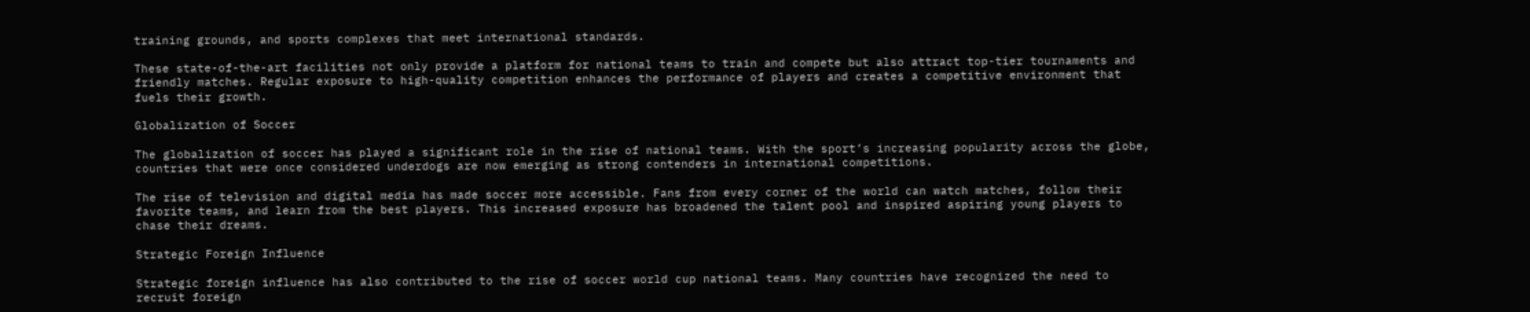training grounds, and sports complexes that meet international standards.

These state-of-the-art facilities not only provide a platform for national teams to train and compete but also attract top-tier tournaments and friendly matches. Regular exposure to high-quality competition enhances the performance of players and creates a competitive environment that fuels their growth.

Globalization of Soccer

The globalization of soccer has played a significant role in the rise of national teams. With the sport’s increasing popularity across the globe, countries that were once considered underdogs are now emerging as strong contenders in international competitions.

The rise of television and digital media has made soccer more accessible. Fans from every corner of the world can watch matches, follow their favorite teams, and learn from the best players. This increased exposure has broadened the talent pool and inspired aspiring young players to chase their dreams.

Strategic Foreign Influence

Strategic foreign influence has also contributed to the rise of soccer world cup national teams. Many countries have recognized the need to recruit foreign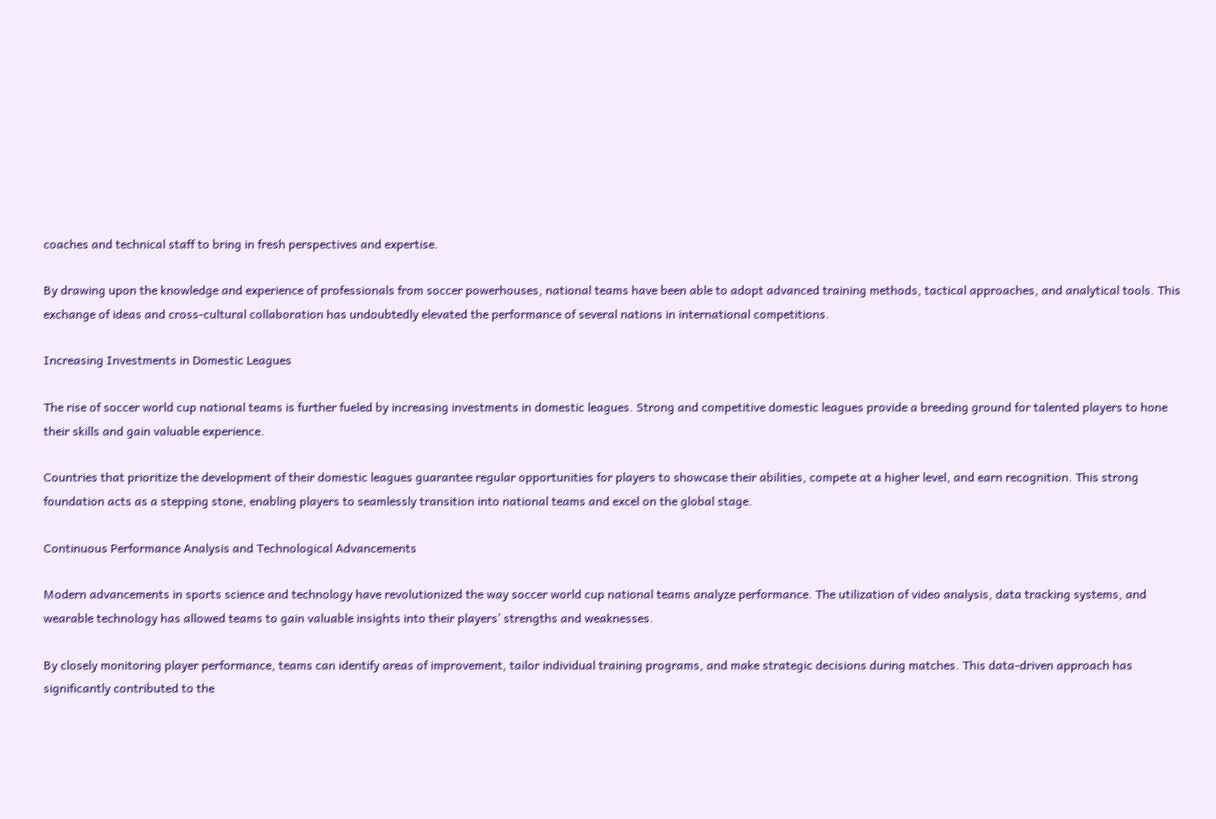coaches and technical staff to bring in fresh perspectives and expertise.

By drawing upon the knowledge and experience of professionals from soccer powerhouses, national teams have been able to adopt advanced training methods, tactical approaches, and analytical tools. This exchange of ideas and cross-cultural collaboration has undoubtedly elevated the performance of several nations in international competitions.

Increasing Investments in Domestic Leagues

The rise of soccer world cup national teams is further fueled by increasing investments in domestic leagues. Strong and competitive domestic leagues provide a breeding ground for talented players to hone their skills and gain valuable experience.

Countries that prioritize the development of their domestic leagues guarantee regular opportunities for players to showcase their abilities, compete at a higher level, and earn recognition. This strong foundation acts as a stepping stone, enabling players to seamlessly transition into national teams and excel on the global stage.

Continuous Performance Analysis and Technological Advancements

Modern advancements in sports science and technology have revolutionized the way soccer world cup national teams analyze performance. The utilization of video analysis, data tracking systems, and wearable technology has allowed teams to gain valuable insights into their players’ strengths and weaknesses.

By closely monitoring player performance, teams can identify areas of improvement, tailor individual training programs, and make strategic decisions during matches. This data-driven approach has significantly contributed to the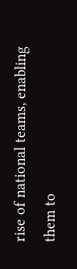rise of national teams, enabling them to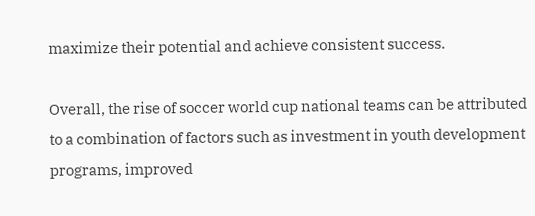maximize their potential and achieve consistent success.

Overall, the rise of soccer world cup national teams can be attributed to a combination of factors such as investment in youth development programs, improved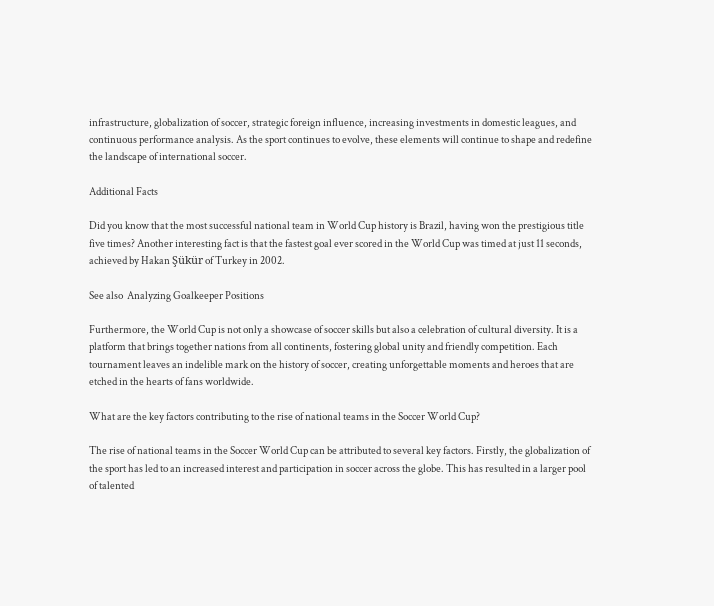infrastructure, globalization of soccer, strategic foreign influence, increasing investments in domestic leagues, and continuous performance analysis. As the sport continues to evolve, these elements will continue to shape and redefine the landscape of international soccer.

Additional Facts

Did you know that the most successful national team in World Cup history is Brazil, having won the prestigious title five times? Another interesting fact is that the fastest goal ever scored in the World Cup was timed at just 11 seconds, achieved by Hakan Şükür of Turkey in 2002.

See also  Analyzing Goalkeeper Positions

Furthermore, the World Cup is not only a showcase of soccer skills but also a celebration of cultural diversity. It is a platform that brings together nations from all continents, fostering global unity and friendly competition. Each tournament leaves an indelible mark on the history of soccer, creating unforgettable moments and heroes that are etched in the hearts of fans worldwide.

What are the key factors contributing to the rise of national teams in the Soccer World Cup?

The rise of national teams in the Soccer World Cup can be attributed to several key factors. Firstly, the globalization of the sport has led to an increased interest and participation in soccer across the globe. This has resulted in a larger pool of talented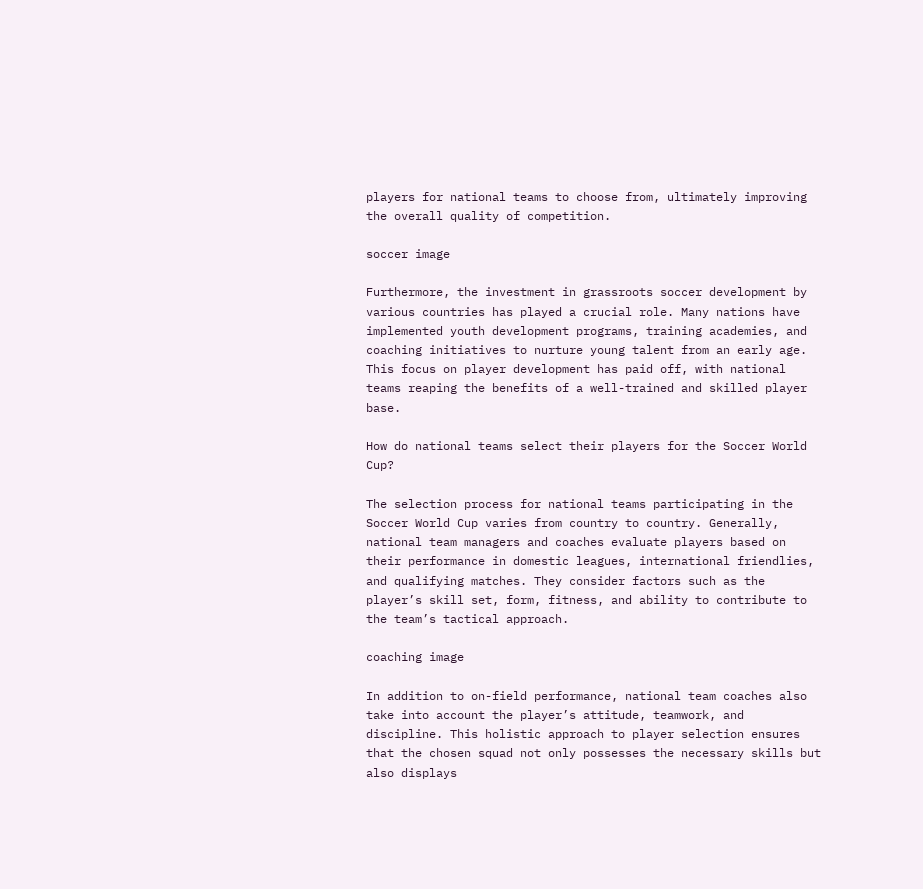players for national teams to choose from, ultimately improving the overall quality of competition.

soccer image

Furthermore, the investment in grassroots soccer development by various countries has played a crucial role. Many nations have implemented youth development programs, training academies, and coaching initiatives to nurture young talent from an early age. This focus on player development has paid off, with national teams reaping the benefits of a well-trained and skilled player base.

How do national teams select their players for the Soccer World Cup?

The selection process for national teams participating in the Soccer World Cup varies from country to country. Generally, national team managers and coaches evaluate players based on their performance in domestic leagues, international friendlies, and qualifying matches. They consider factors such as the player’s skill set, form, fitness, and ability to contribute to the team’s tactical approach.

coaching image

In addition to on-field performance, national team coaches also take into account the player’s attitude, teamwork, and discipline. This holistic approach to player selection ensures that the chosen squad not only possesses the necessary skills but also displays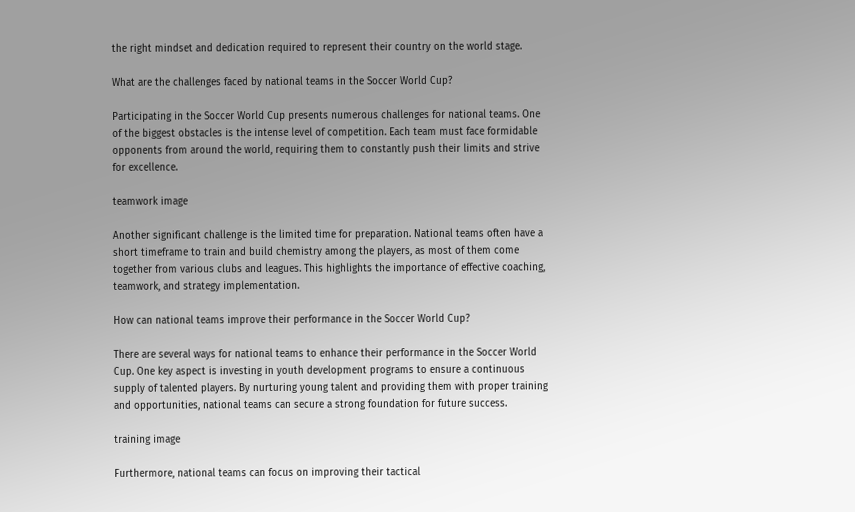the right mindset and dedication required to represent their country on the world stage.

What are the challenges faced by national teams in the Soccer World Cup?

Participating in the Soccer World Cup presents numerous challenges for national teams. One of the biggest obstacles is the intense level of competition. Each team must face formidable opponents from around the world, requiring them to constantly push their limits and strive for excellence.

teamwork image

Another significant challenge is the limited time for preparation. National teams often have a short timeframe to train and build chemistry among the players, as most of them come together from various clubs and leagues. This highlights the importance of effective coaching, teamwork, and strategy implementation.

How can national teams improve their performance in the Soccer World Cup?

There are several ways for national teams to enhance their performance in the Soccer World Cup. One key aspect is investing in youth development programs to ensure a continuous supply of talented players. By nurturing young talent and providing them with proper training and opportunities, national teams can secure a strong foundation for future success.

training image

Furthermore, national teams can focus on improving their tactical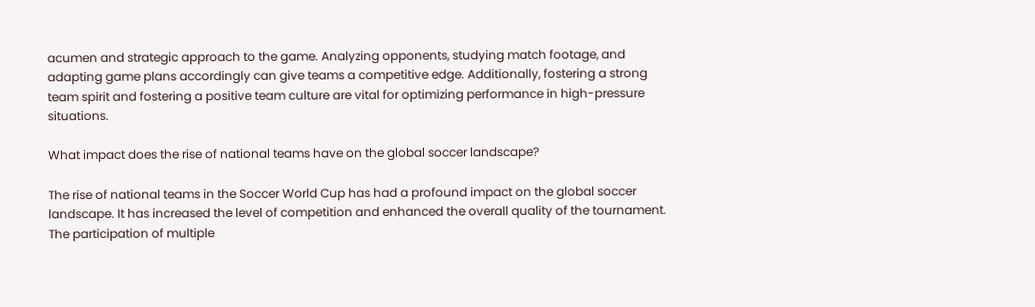acumen and strategic approach to the game. Analyzing opponents, studying match footage, and adapting game plans accordingly can give teams a competitive edge. Additionally, fostering a strong team spirit and fostering a positive team culture are vital for optimizing performance in high-pressure situations.

What impact does the rise of national teams have on the global soccer landscape?

The rise of national teams in the Soccer World Cup has had a profound impact on the global soccer landscape. It has increased the level of competition and enhanced the overall quality of the tournament. The participation of multiple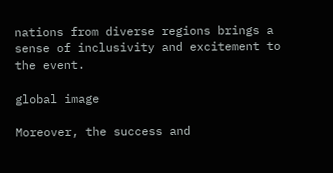nations from diverse regions brings a sense of inclusivity and excitement to the event.

global image

Moreover, the success and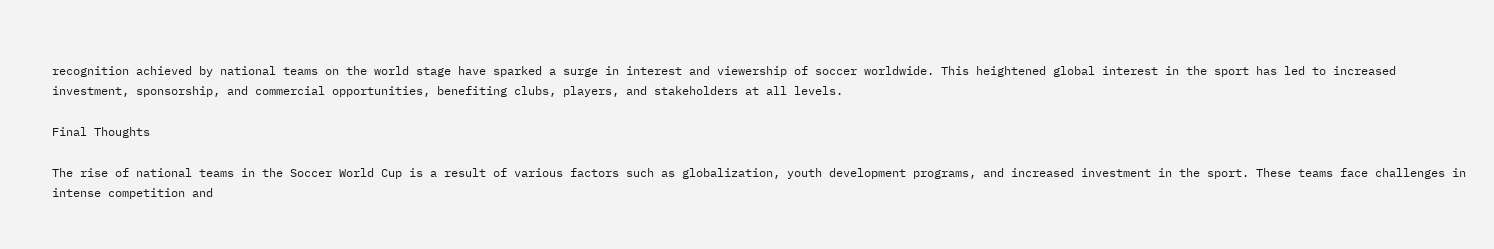recognition achieved by national teams on the world stage have sparked a surge in interest and viewership of soccer worldwide. This heightened global interest in the sport has led to increased investment, sponsorship, and commercial opportunities, benefiting clubs, players, and stakeholders at all levels.

Final Thoughts

The rise of national teams in the Soccer World Cup is a result of various factors such as globalization, youth development programs, and increased investment in the sport. These teams face challenges in intense competition and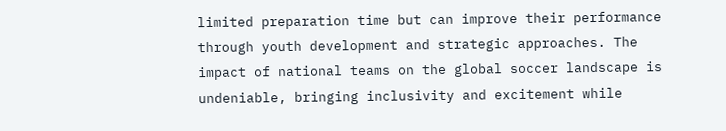limited preparation time but can improve their performance through youth development and strategic approaches. The impact of national teams on the global soccer landscape is undeniable, bringing inclusivity and excitement while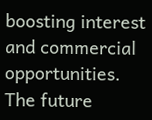boosting interest and commercial opportunities. The future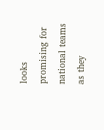looks promising for national teams as they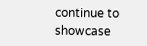continue to showcase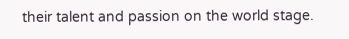their talent and passion on the world stage.